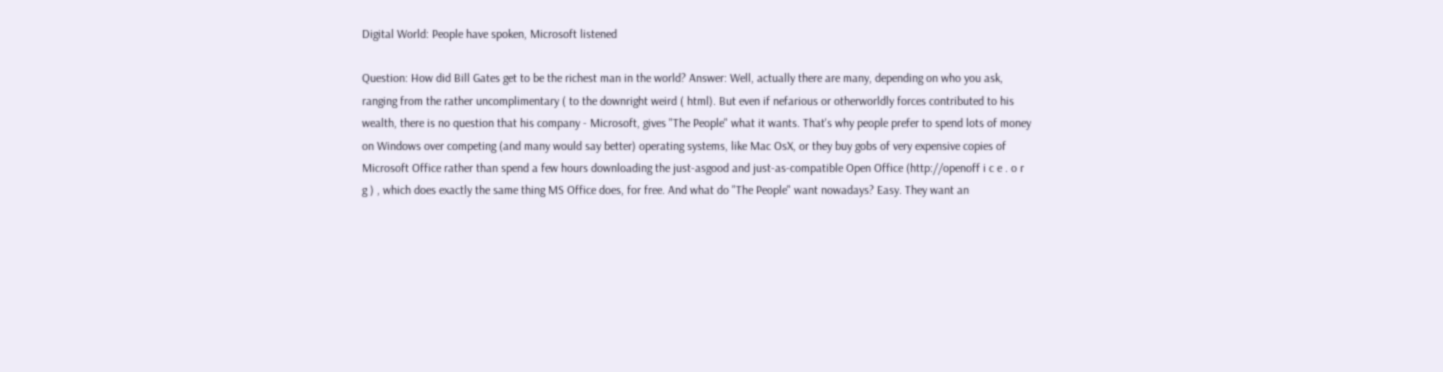Digital World: People have spoken, Microsoft listened

Question: How did Bill Gates get to be the richest man in the world? Answer: Well, actually there are many, depending on who you ask, ranging from the rather uncomplimentary ( to the downright weird ( html). But even if nefarious or otherworldly forces contributed to his wealth, there is no question that his company - Microsoft, gives "The People" what it wants. That's why people prefer to spend lots of money on Windows over competing (and many would say better) operating systems, like Mac OsX, or they buy gobs of very expensive copies of Microsoft Office rather than spend a few hours downloading the just-asgood and just-as-compatible Open Office (http://openoff i c e . o r g ) , which does exactly the same thing MS Office does, for free. And what do "The People" want nowadays? Easy. They want an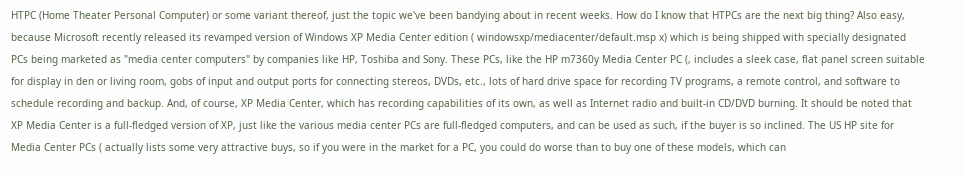HTPC (Home Theater Personal Computer) or some variant thereof, just the topic we've been bandying about in recent weeks. How do I know that HTPCs are the next big thing? Also easy, because Microsoft recently released its revamped version of Windows XP Media Center edition ( windowsxp/mediacenter/default.msp x) which is being shipped with specially designated PCs being marketed as "media center computers" by companies like HP, Toshiba and Sony. These PCs, like the HP m7360y Media Center PC (, includes a sleek case, flat panel screen suitable for display in den or living room, gobs of input and output ports for connecting stereos, DVDs, etc., lots of hard drive space for recording TV programs, a remote control, and software to schedule recording and backup. And, of course, XP Media Center, which has recording capabilities of its own, as well as Internet radio and built-in CD/DVD burning. It should be noted that XP Media Center is a full-fledged version of XP, just like the various media center PCs are full-fledged computers, and can be used as such, if the buyer is so inclined. The US HP site for Media Center PCs ( actually lists some very attractive buys, so if you were in the market for a PC, you could do worse than to buy one of these models, which can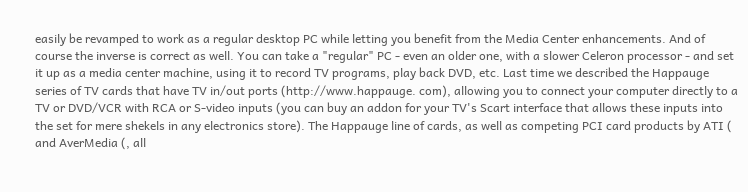easily be revamped to work as a regular desktop PC while letting you benefit from the Media Center enhancements. And of course the inverse is correct as well. You can take a "regular" PC - even an older one, with a slower Celeron processor - and set it up as a media center machine, using it to record TV programs, play back DVD, etc. Last time we described the Happauge series of TV cards that have TV in/out ports (http://www.happauge. com), allowing you to connect your computer directly to a TV or DVD/VCR with RCA or S-video inputs (you can buy an addon for your TV's Scart interface that allows these inputs into the set for mere shekels in any electronics store). The Happauge line of cards, as well as competing PCI card products by ATI ( and AverMedia (, all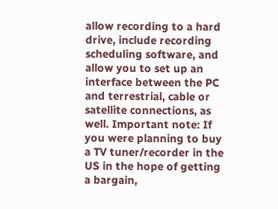allow recording to a hard drive, include recording scheduling software, and allow you to set up an interface between the PC and terrestrial, cable or satellite connections, as well. Important note: If you were planning to buy a TV tuner/recorder in the US in the hope of getting a bargain,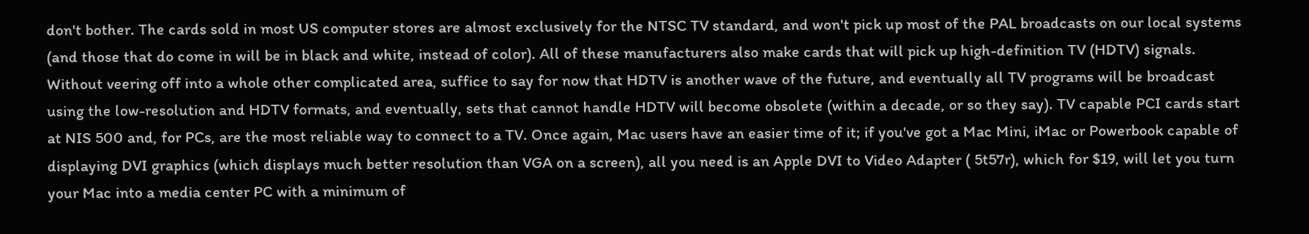don't bother. The cards sold in most US computer stores are almost exclusively for the NTSC TV standard, and won't pick up most of the PAL broadcasts on our local systems (and those that do come in will be in black and white, instead of color). All of these manufacturers also make cards that will pick up high-definition TV (HDTV) signals. Without veering off into a whole other complicated area, suffice to say for now that HDTV is another wave of the future, and eventually all TV programs will be broadcast using the low-resolution and HDTV formats, and eventually, sets that cannot handle HDTV will become obsolete (within a decade, or so they say). TV capable PCI cards start at NIS 500 and, for PCs, are the most reliable way to connect to a TV. Once again, Mac users have an easier time of it; if you've got a Mac Mini, iMac or Powerbook capable of displaying DVI graphics (which displays much better resolution than VGA on a screen), all you need is an Apple DVI to Video Adapter ( 5t57r), which for $19, will let you turn your Mac into a media center PC with a minimum of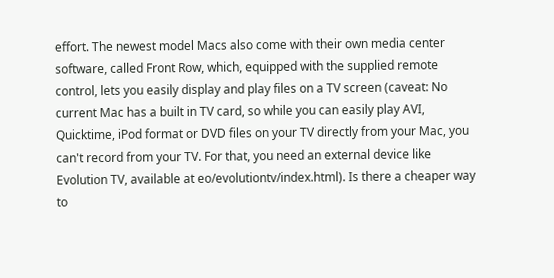effort. The newest model Macs also come with their own media center software, called Front Row, which, equipped with the supplied remote control, lets you easily display and play files on a TV screen (caveat: No current Mac has a built in TV card, so while you can easily play AVI, Quicktime, iPod format or DVD files on your TV directly from your Mac, you can't record from your TV. For that, you need an external device like Evolution TV, available at eo/evolutiontv/index.html). Is there a cheaper way to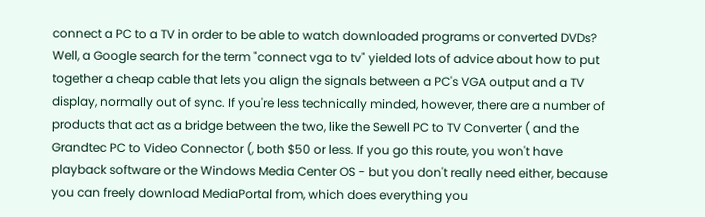connect a PC to a TV in order to be able to watch downloaded programs or converted DVDs? Well, a Google search for the term "connect vga to tv" yielded lots of advice about how to put together a cheap cable that lets you align the signals between a PC's VGA output and a TV display, normally out of sync. If you're less technically minded, however, there are a number of products that act as a bridge between the two, like the Sewell PC to TV Converter ( and the Grandtec PC to Video Connector (, both $50 or less. If you go this route, you won't have playback software or the Windows Media Center OS - but you don't really need either, because you can freely download MediaPortal from, which does everything you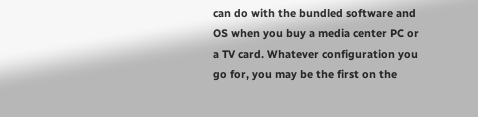can do with the bundled software and OS when you buy a media center PC or a TV card. Whatever configuration you go for, you may be the first on the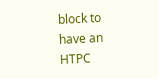block to have an HTPC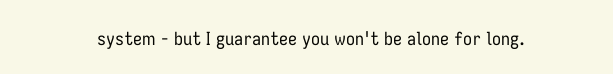system - but I guarantee you won't be alone for long.